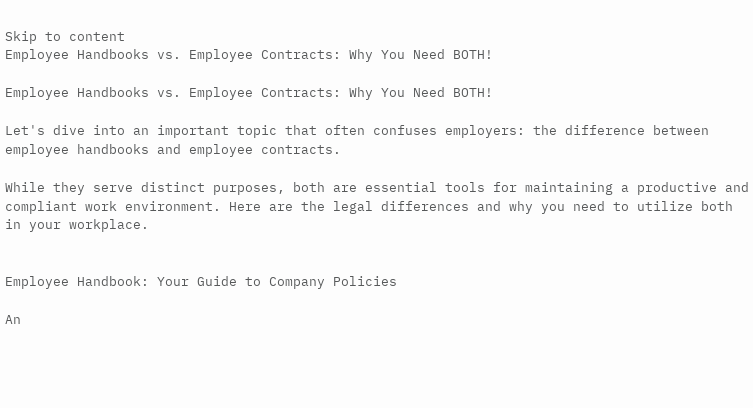Skip to content
Employee Handbooks vs. Employee Contracts: Why You Need BOTH!

Employee Handbooks vs. Employee Contracts: Why You Need BOTH!

Let's dive into an important topic that often confuses employers: the difference between employee handbooks and employee contracts.

While they serve distinct purposes, both are essential tools for maintaining a productive and compliant work environment. Here are the legal differences and why you need to utilize both in your workplace.


Employee Handbook: Your Guide to Company Policies

An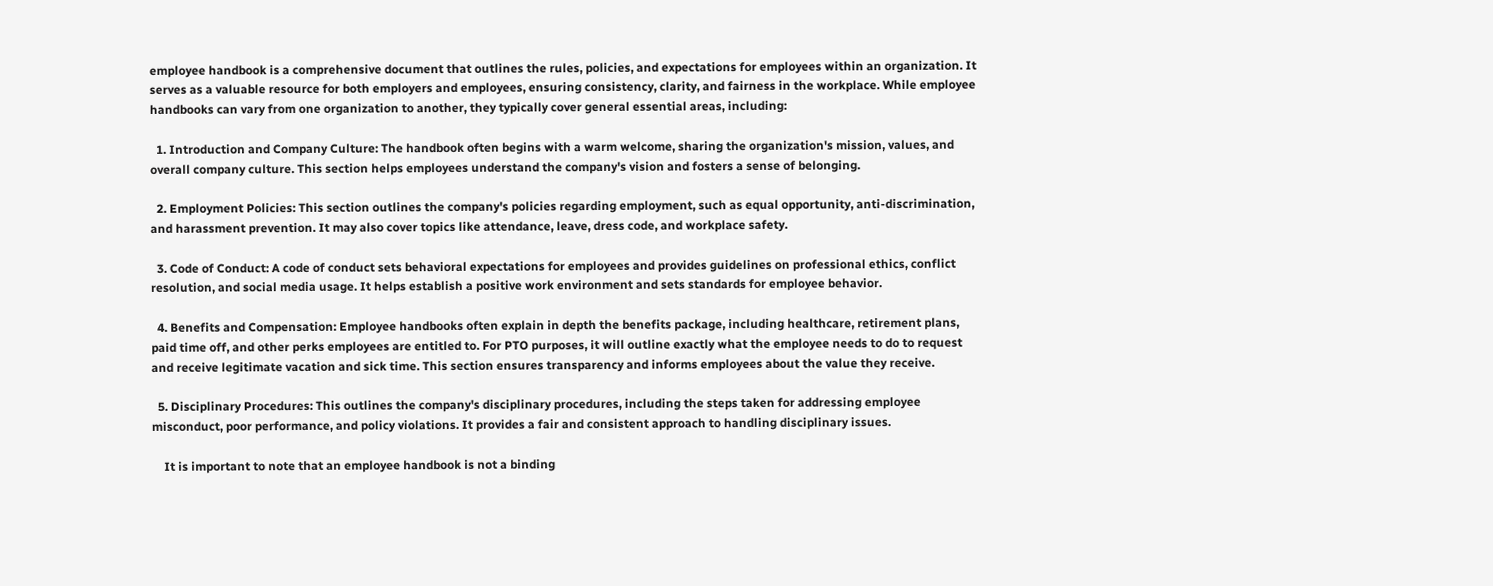employee handbook is a comprehensive document that outlines the rules, policies, and expectations for employees within an organization. It serves as a valuable resource for both employers and employees, ensuring consistency, clarity, and fairness in the workplace. While employee handbooks can vary from one organization to another, they typically cover general essential areas, including:

  1. Introduction and Company Culture: The handbook often begins with a warm welcome, sharing the organization's mission, values, and overall company culture. This section helps employees understand the company's vision and fosters a sense of belonging.

  2. Employment Policies: This section outlines the company's policies regarding employment, such as equal opportunity, anti-discrimination, and harassment prevention. It may also cover topics like attendance, leave, dress code, and workplace safety.

  3. Code of Conduct: A code of conduct sets behavioral expectations for employees and provides guidelines on professional ethics, conflict resolution, and social media usage. It helps establish a positive work environment and sets standards for employee behavior.

  4. Benefits and Compensation: Employee handbooks often explain in depth the benefits package, including healthcare, retirement plans, paid time off, and other perks employees are entitled to. For PTO purposes, it will outline exactly what the employee needs to do to request and receive legitimate vacation and sick time. This section ensures transparency and informs employees about the value they receive.

  5. Disciplinary Procedures: This outlines the company's disciplinary procedures, including the steps taken for addressing employee misconduct, poor performance, and policy violations. It provides a fair and consistent approach to handling disciplinary issues.

    It is important to note that an employee handbook is not a binding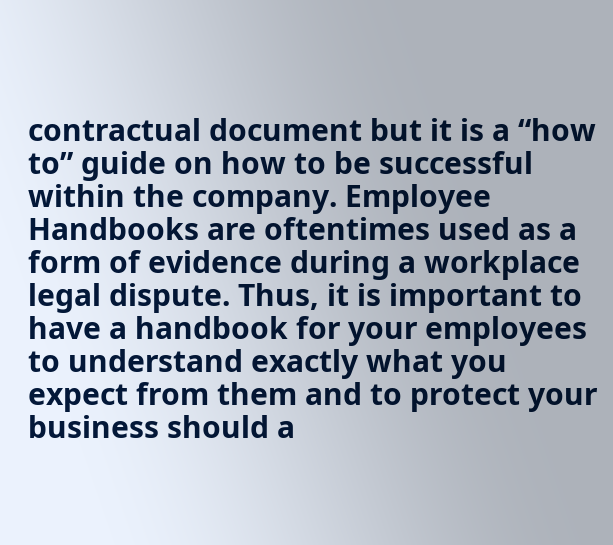contractual document but it is a “how to” guide on how to be successful within the company. Employee Handbooks are oftentimes used as a form of evidence during a workplace legal dispute. Thus, it is important to have a handbook for your employees to understand exactly what you expect from them and to protect your business should a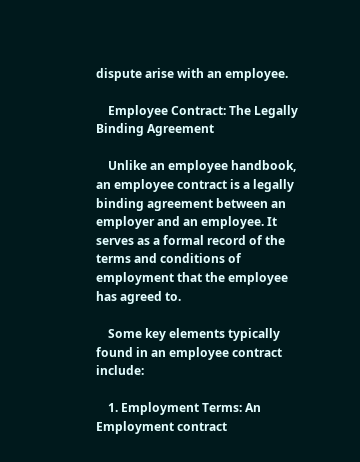dispute arise with an employee.

    Employee Contract: The Legally Binding Agreement

    Unlike an employee handbook, an employee contract is a legally binding agreement between an employer and an employee. It serves as a formal record of the terms and conditions of employment that the employee has agreed to.

    Some key elements typically found in an employee contract include:

    1. Employment Terms: An Employment contract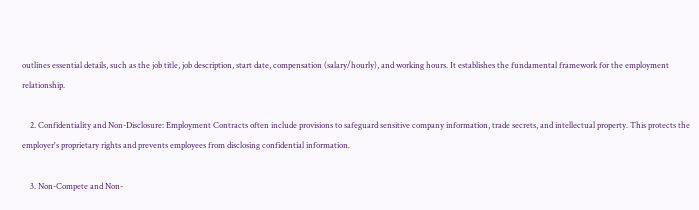outlines essential details, such as the job title, job description, start date, compensation (salary/hourly), and working hours. It establishes the fundamental framework for the employment relationship.

    2. Confidentiality and Non-Disclosure: Employment Contracts often include provisions to safeguard sensitive company information, trade secrets, and intellectual property. This protects the employer's proprietary rights and prevents employees from disclosing confidential information.

    3. Non-Compete and Non-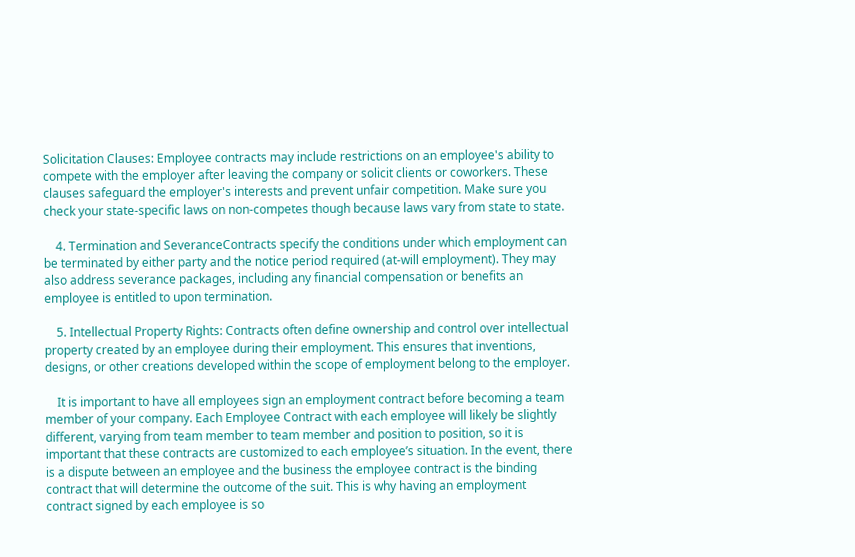Solicitation Clauses: Employee contracts may include restrictions on an employee's ability to compete with the employer after leaving the company or solicit clients or coworkers. These clauses safeguard the employer's interests and prevent unfair competition. Make sure you check your state-specific laws on non-competes though because laws vary from state to state.

    4. Termination and SeveranceContracts specify the conditions under which employment can be terminated by either party and the notice period required (at-will employment). They may also address severance packages, including any financial compensation or benefits an employee is entitled to upon termination.

    5. Intellectual Property Rights: Contracts often define ownership and control over intellectual property created by an employee during their employment. This ensures that inventions, designs, or other creations developed within the scope of employment belong to the employer.

    It is important to have all employees sign an employment contract before becoming a team member of your company. Each Employee Contract with each employee will likely be slightly different, varying from team member to team member and position to position, so it is important that these contracts are customized to each employee’s situation. In the event, there is a dispute between an employee and the business the employee contract is the binding contract that will determine the outcome of the suit. This is why having an employment contract signed by each employee is so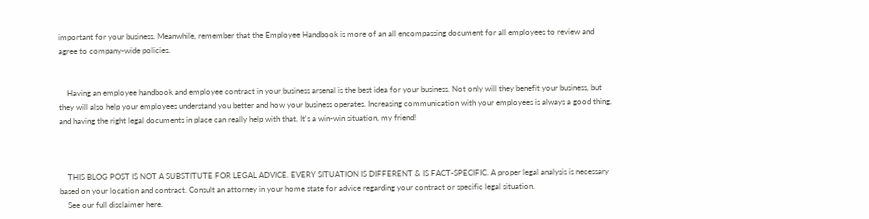important for your business. Meanwhile, remember that the Employee Handbook is more of an all encompassing document for all employees to review and agree to company-wide policies.


    Having an employee handbook and employee contract in your business arsenal is the best idea for your business. Not only will they benefit your business, but they will also help your employees understand you better and how your business operates. Increasing communication with your employees is always a good thing, and having the right legal documents in place can really help with that. It's a win-win situation, my friend!



    THIS BLOG POST IS NOT A SUBSTITUTE FOR LEGAL ADVICE. EVERY SITUATION IS DIFFERENT & IS FACT-SPECIFIC. A proper legal analysis is necessary based on your location and contract. Consult an attorney in your home state for advice regarding your contract or specific legal situation.
    See our full disclaimer here.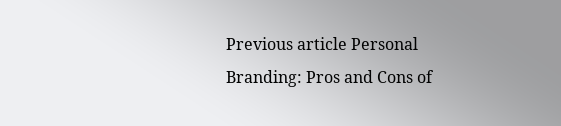Previous article Personal Branding: Pros and Cons of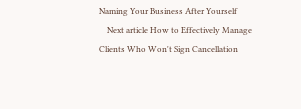Naming Your Business After Yourself
    Next article How to Effectively Manage Clients Who Won't Sign Cancellation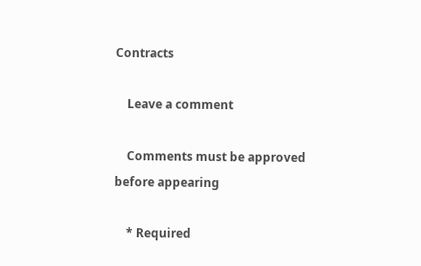Contracts

    Leave a comment

    Comments must be approved before appearing

    * Required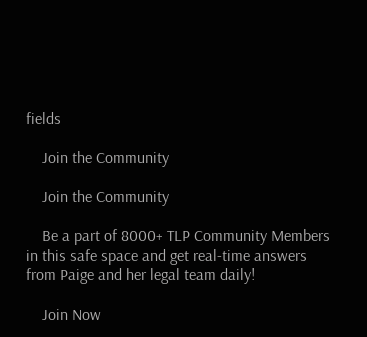fields

    Join the Community

    Join the Community

    Be a part of 8000+ TLP Community Members in this safe space and get real-time answers from Paige and her legal team daily!

    Join Now